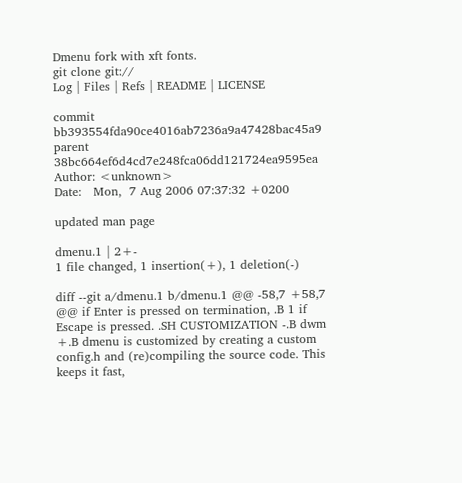Dmenu fork with xft fonts.
git clone git://
Log | Files | Refs | README | LICENSE

commit bb393554fda90ce4016ab7236a9a47428bac45a9
parent 38bc664ef6d4cd7e248fca06dd121724ea9595ea
Author: <unknown>
Date:   Mon,  7 Aug 2006 07:37:32 +0200

updated man page

dmenu.1 | 2+-
1 file changed, 1 insertion(+), 1 deletion(-)

diff --git a/dmenu.1 b/dmenu.1 @@ -58,7 +58,7 @@ if Enter is pressed on termination, .B 1 if Escape is pressed. .SH CUSTOMIZATION -.B dwm +.B dmenu is customized by creating a custom config.h and (re)compiling the source code. This keeps it fast,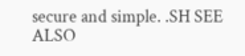secure and simple. .SH SEE ALSO